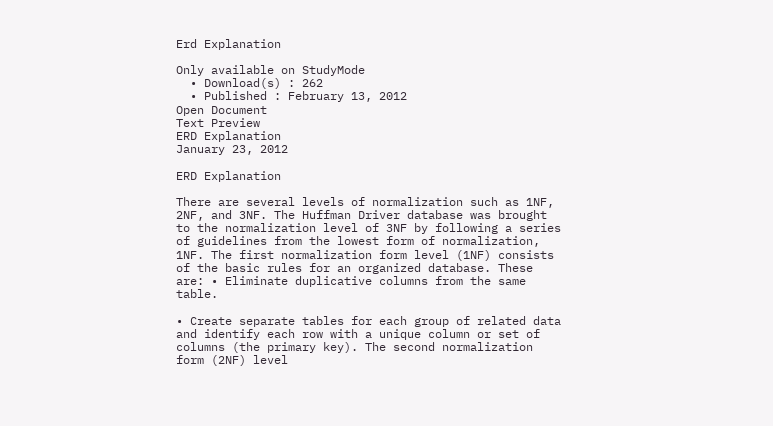Erd Explanation

Only available on StudyMode
  • Download(s) : 262
  • Published : February 13, 2012
Open Document
Text Preview
ERD Explanation
January 23, 2012

ERD Explanation

There are several levels of normalization such as 1NF, 2NF, and 3NF. The Huffman Driver database was brought to the normalization level of 3NF by following a series of guidelines from the lowest form of normalization, 1NF. The first normalization form level (1NF) consists of the basic rules for an organized database. These are: • Eliminate duplicative columns from the same table.

• Create separate tables for each group of related data and identify each row with a unique column or set of columns (the primary key). The second normalization form (2NF) level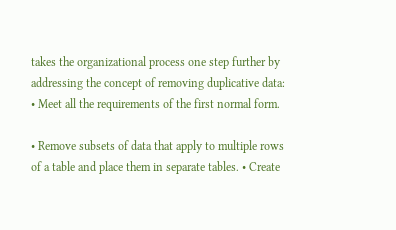takes the organizational process one step further by addressing the concept of removing duplicative data: • Meet all the requirements of the first normal form.

• Remove subsets of data that apply to multiple rows of a table and place them in separate tables. • Create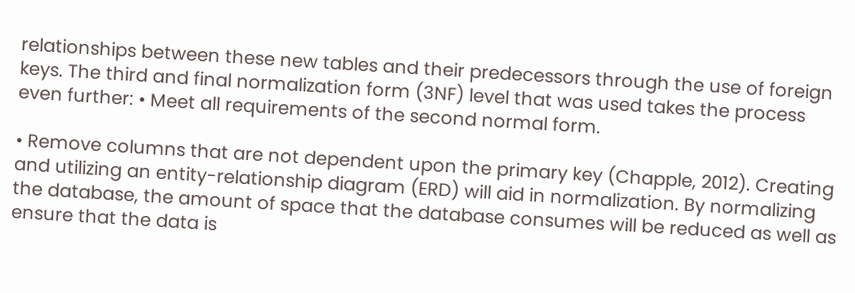relationships between these new tables and their predecessors through the use of foreign keys. The third and final normalization form (3NF) level that was used takes the process even further: • Meet all requirements of the second normal form.

• Remove columns that are not dependent upon the primary key (Chapple, 2012). Creating and utilizing an entity-relationship diagram (ERD) will aid in normalization. By normalizing the database, the amount of space that the database consumes will be reduced as well as ensure that the data is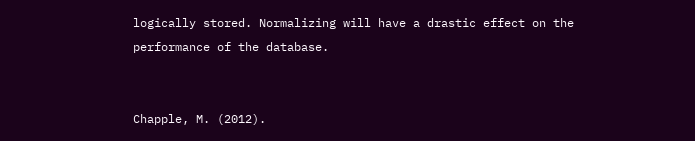logically stored. Normalizing will have a drastic effect on the performance of the database.


Chapple, M. (2012).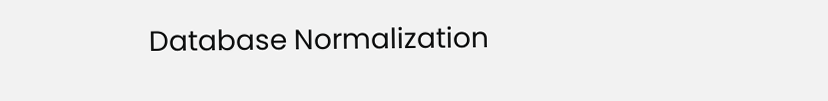Database Normalization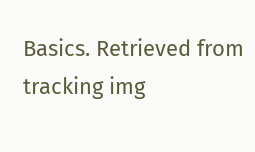Basics. Retrieved from
tracking img